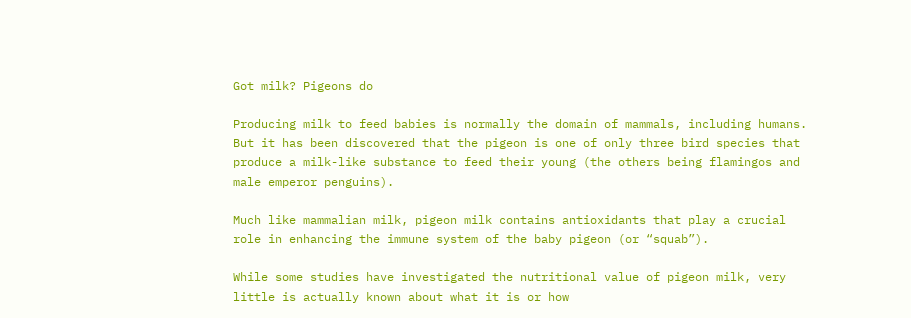Got milk? Pigeons do

Producing milk to feed babies is normally the domain of mammals, including humans. But it has been discovered that the pigeon is one of only three bird species that produce a milk-like substance to feed their young (the others being flamingos and male emperor penguins).

Much like mammalian milk, pigeon milk contains antioxidants that play a crucial role in enhancing the immune system of the baby pigeon (or “squab”).

While some studies have investigated the nutritional value of pigeon milk, very little is actually known about what it is or how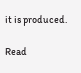it is produced.

Read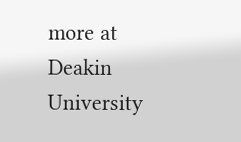more at Deakin University